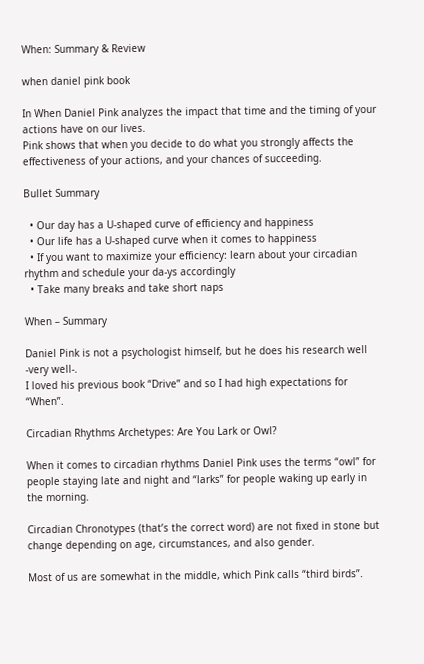When: Summary & Review

when daniel pink book

In When Daniel Pink analyzes the impact that time and the timing of your actions have on our lives.
Pink shows that when you decide to do what you strongly affects the effectiveness of your actions, and your chances of succeeding.

Bullet Summary

  • Our day has a U-shaped curve of efficiency and happiness
  • Our life has a U-shaped curve when it comes to happiness
  • If you want to maximize your efficiency: learn about your circadian rhythm and schedule your da-ys accordingly
  • Take many breaks and take short naps

When – Summary

Daniel Pink is not a psychologist himself, but he does his research well -very well-.
I loved his previous book “Drive” and so I had high expectations for “When”.

Circadian Rhythms Archetypes: Are You Lark or Owl?

When it comes to circadian rhythms Daniel Pink uses the terms “owl” for people staying late and night and “larks” for people waking up early in the morning.

Circadian Chronotypes (that’s the correct word) are not fixed in stone but change depending on age, circumstances, and also gender.

Most of us are somewhat in the middle, which Pink calls “third birds”.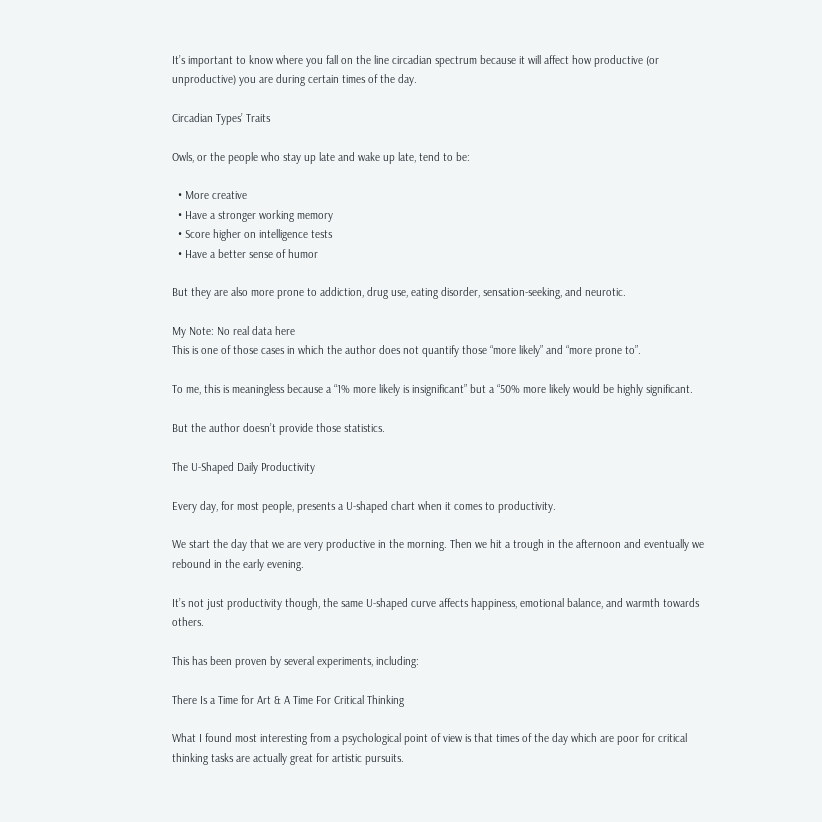It’s important to know where you fall on the line circadian spectrum because it will affect how productive (or unproductive) you are during certain times of the day.

Circadian Types’ Traits

Owls, or the people who stay up late and wake up late, tend to be:

  • More creative
  • Have a stronger working memory
  • Score higher on intelligence tests
  • Have a better sense of humor

But they are also more prone to addiction, drug use, eating disorder, sensation-seeking, and neurotic.

My Note: No real data here
This is one of those cases in which the author does not quantify those “more likely” and “more prone to”.

To me, this is meaningless because a “1% more likely is insignificant” but a “50% more likely would be highly significant.

But the author doesn’t provide those statistics.

The U-Shaped Daily Productivity

Every day, for most people, presents a U-shaped chart when it comes to productivity.

We start the day that we are very productive in the morning. Then we hit a trough in the afternoon and eventually we rebound in the early evening.

It’s not just productivity though, the same U-shaped curve affects happiness, emotional balance, and warmth towards others.

This has been proven by several experiments, including:

There Is a Time for Art & A Time For Critical Thinking

What I found most interesting from a psychological point of view is that times of the day which are poor for critical thinking tasks are actually great for artistic pursuits.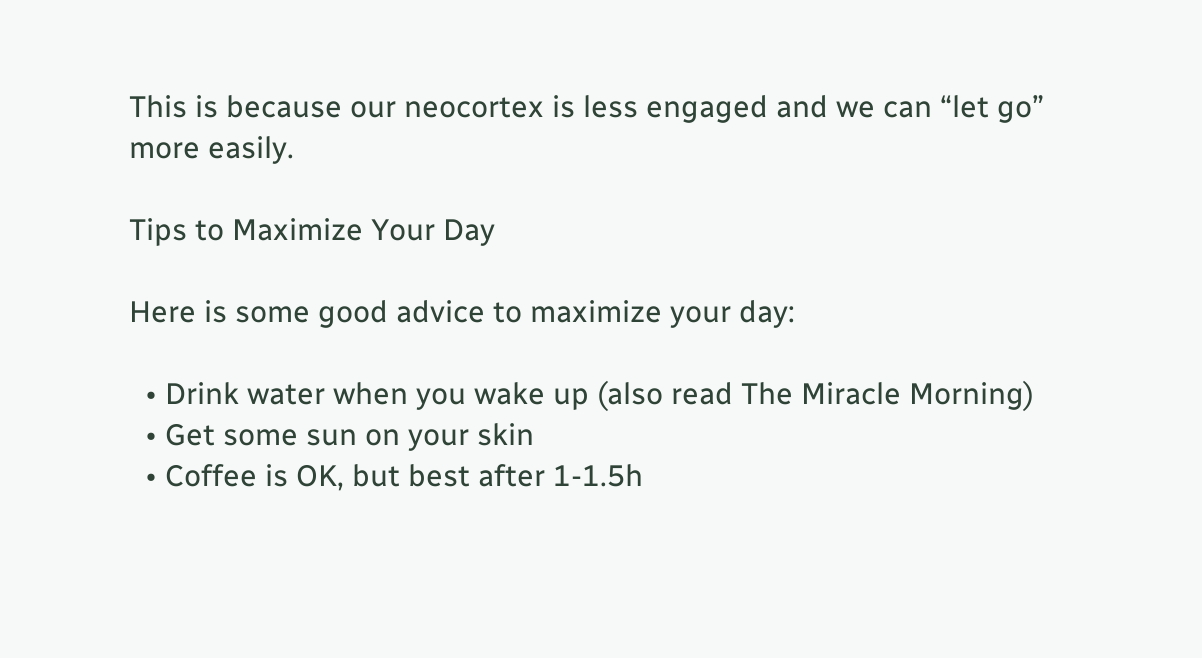This is because our neocortex is less engaged and we can “let go” more easily.

Tips to Maximize Your Day

Here is some good advice to maximize your day:

  • Drink water when you wake up (also read The Miracle Morning)
  • Get some sun on your skin
  • Coffee is OK, but best after 1-1.5h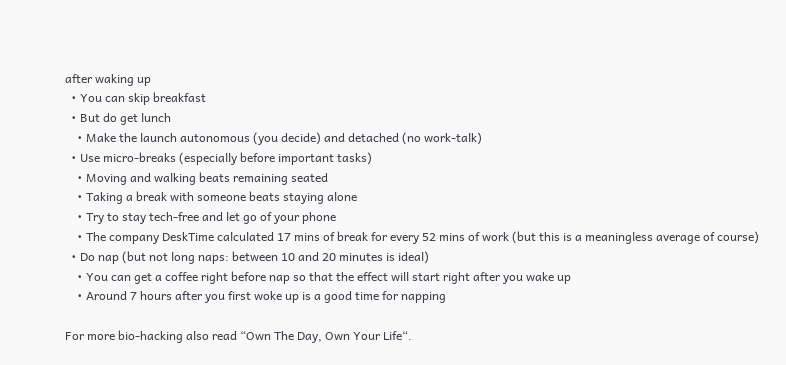after waking up
  • You can skip breakfast
  • But do get lunch
    • Make the launch autonomous (you decide) and detached (no work-talk)
  • Use micro-breaks (especially before important tasks)
    • Moving and walking beats remaining seated
    • Taking a break with someone beats staying alone
    • Try to stay tech-free and let go of your phone
    • The company DeskTime calculated 17 mins of break for every 52 mins of work (but this is a meaningless average of course)
  • Do nap (but not long naps: between 10 and 20 minutes is ideal)
    • You can get a coffee right before nap so that the effect will start right after you wake up
    • Around 7 hours after you first woke up is a good time for napping

For more bio-hacking also read “Own The Day, Own Your Life“.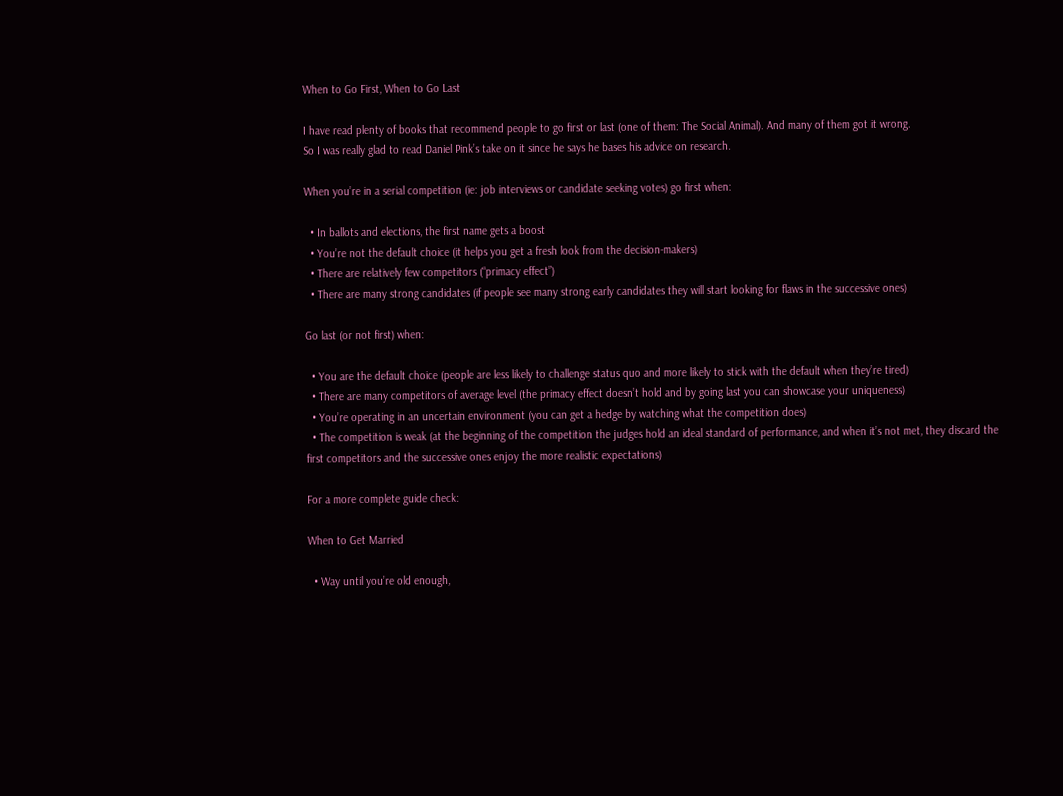When to Go First, When to Go Last

I have read plenty of books that recommend people to go first or last (one of them: The Social Animal). And many of them got it wrong.
So I was really glad to read Daniel Pink’s take on it since he says he bases his advice on research.

When you’re in a serial competition (ie: job interviews or candidate seeking votes) go first when:

  • In ballots and elections, the first name gets a boost
  • You’re not the default choice (it helps you get a fresh look from the decision-makers)
  • There are relatively few competitors (“primacy effect”)
  • There are many strong candidates (if people see many strong early candidates they will start looking for flaws in the successive ones)

Go last (or not first) when:

  • You are the default choice (people are less likely to challenge status quo and more likely to stick with the default when they’re tired)
  • There are many competitors of average level (the primacy effect doesn’t hold and by going last you can showcase your uniqueness)
  • You’re operating in an uncertain environment (you can get a hedge by watching what the competition does)
  • The competition is weak (at the beginning of the competition the judges hold an ideal standard of performance, and when it’s not met, they discard the first competitors and the successive ones enjoy the more realistic expectations)

For a more complete guide check:

When to Get Married

  • Way until you’re old enough,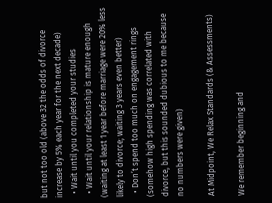but not too old (above 32 the odds of divorce increase by 5% each year for the next decade)
  • Wait until you completed your studies
  • Wait until your relationship is mature enough (waiting at least 1 year before marriage were 20% less likely to divorce; waiting 3 years even better)
  • Don’t spend too much on engagement rings (somehow high spending was correlated with divorce, but this sounded dubious to me because no numbers were given)

At Midpoint, We Relax Standards (& Assessments)

We remember beginning and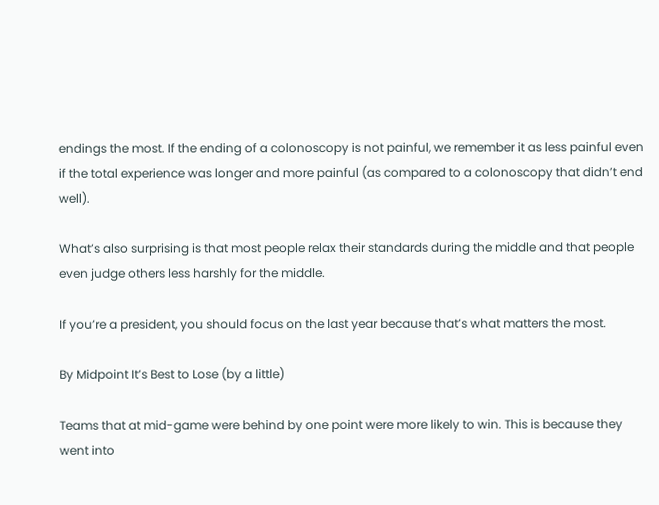endings the most. If the ending of a colonoscopy is not painful, we remember it as less painful even if the total experience was longer and more painful (as compared to a colonoscopy that didn’t end well).

What’s also surprising is that most people relax their standards during the middle and that people even judge others less harshly for the middle.

If you’re a president, you should focus on the last year because that’s what matters the most.

By Midpoint It’s Best to Lose (by a little)

Teams that at mid-game were behind by one point were more likely to win. This is because they went into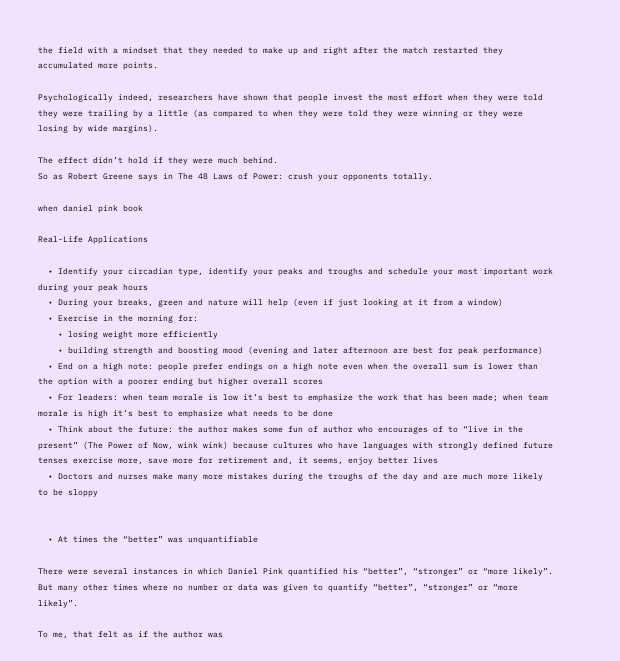the field with a mindset that they needed to make up and right after the match restarted they accumulated more points.

Psychologically indeed, researchers have shown that people invest the most effort when they were told they were trailing by a little (as compared to when they were told they were winning or they were losing by wide margins).

The effect didn’t hold if they were much behind.
So as Robert Greene says in The 48 Laws of Power: crush your opponents totally.

when daniel pink book

Real-Life Applications

  • Identify your circadian type, identify your peaks and troughs and schedule your most important work during your peak hours
  • During your breaks, green and nature will help (even if just looking at it from a window)
  • Exercise in the morning for:
    • losing weight more efficiently
    • building strength and boosting mood (evening and later afternoon are best for peak performance)
  • End on a high note: people prefer endings on a high note even when the overall sum is lower than the option with a poorer ending but higher overall scores
  • For leaders: when team morale is low it’s best to emphasize the work that has been made; when team morale is high it’s best to emphasize what needs to be done
  • Think about the future: the author makes some fun of author who encourages of to “live in the present” (The Power of Now, wink wink) because cultures who have languages with strongly defined future tenses exercise more, save more for retirement and, it seems, enjoy better lives
  • Doctors and nurses make many more mistakes during the troughs of the day and are much more likely to be sloppy


  • At times the “better” was unquantifiable

There were several instances in which Daniel Pink quantified his “better”, “stronger” or “more likely”.
But many other times where no number or data was given to quantify “better”, “stronger” or “more likely”.

To me, that felt as if the author was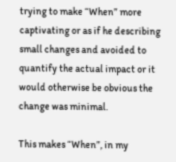trying to make “When” more captivating or as if he describing small changes and avoided to quantify the actual impact or it would otherwise be obvious the change was minimal.

This makes “When”, in my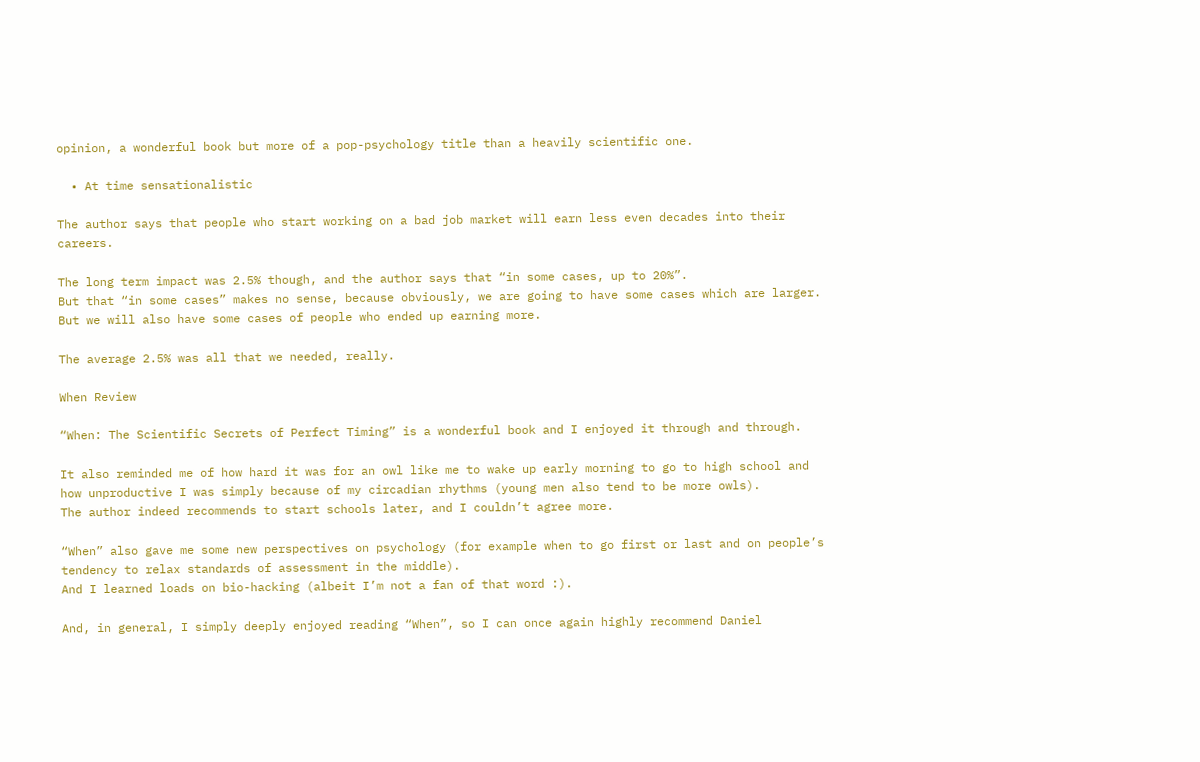opinion, a wonderful book but more of a pop-psychology title than a heavily scientific one.

  • At time sensationalistic

The author says that people who start working on a bad job market will earn less even decades into their careers.

The long term impact was 2.5% though, and the author says that “in some cases, up to 20%”.
But that “in some cases” makes no sense, because obviously, we are going to have some cases which are larger. But we will also have some cases of people who ended up earning more.

The average 2.5% was all that we needed, really.

When Review

“When: The Scientific Secrets of Perfect Timing” is a wonderful book and I enjoyed it through and through.

It also reminded me of how hard it was for an owl like me to wake up early morning to go to high school and how unproductive I was simply because of my circadian rhythms (young men also tend to be more owls).
The author indeed recommends to start schools later, and I couldn’t agree more.

“When” also gave me some new perspectives on psychology (for example when to go first or last and on people’s tendency to relax standards of assessment in the middle).
And I learned loads on bio-hacking (albeit I’m not a fan of that word :).

And, in general, I simply deeply enjoyed reading “When”, so I can once again highly recommend Daniel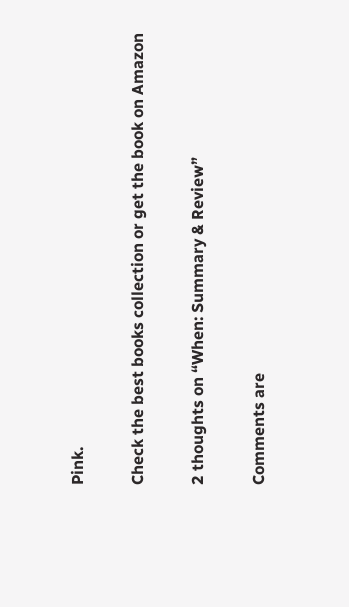Pink.

Check the best books collection or get the book on Amazon

2 thoughts on “When: Summary & Review”

Comments are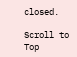closed.

Scroll to Top